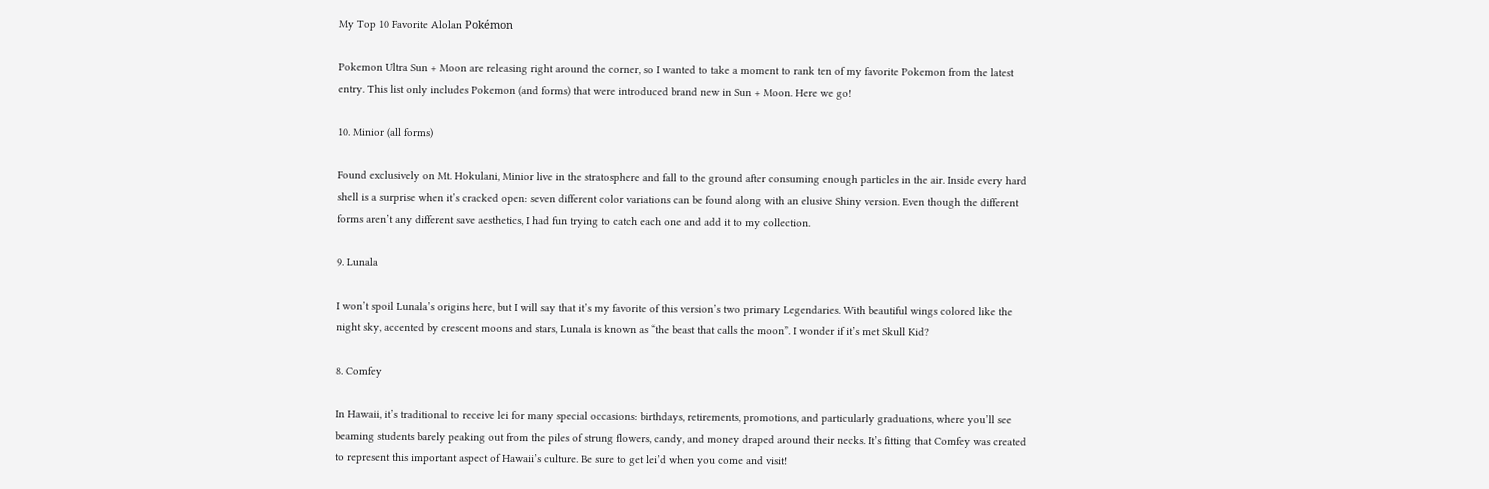My Top 10 Favorite Alolan Pokémon

Pokemon Ultra Sun + Moon are releasing right around the corner, so I wanted to take a moment to rank ten of my favorite Pokemon from the latest entry. This list only includes Pokemon (and forms) that were introduced brand new in Sun + Moon. Here we go!

10. Minior (all forms)

Found exclusively on Mt. Hokulani, Minior live in the stratosphere and fall to the ground after consuming enough particles in the air. Inside every hard shell is a surprise when it’s cracked open: seven different color variations can be found along with an elusive Shiny version. Even though the different forms aren’t any different save aesthetics, I had fun trying to catch each one and add it to my collection.

9. Lunala

I won’t spoil Lunala’s origins here, but I will say that it’s my favorite of this version’s two primary Legendaries. With beautiful wings colored like the night sky, accented by crescent moons and stars, Lunala is known as “the beast that calls the moon”. I wonder if it’s met Skull Kid?

8. Comfey

In Hawaii, it’s traditional to receive lei for many special occasions: birthdays, retirements, promotions, and particularly graduations, where you’ll see beaming students barely peaking out from the piles of strung flowers, candy, and money draped around their necks. It’s fitting that Comfey was created to represent this important aspect of Hawaii’s culture. Be sure to get lei’d when you come and visit!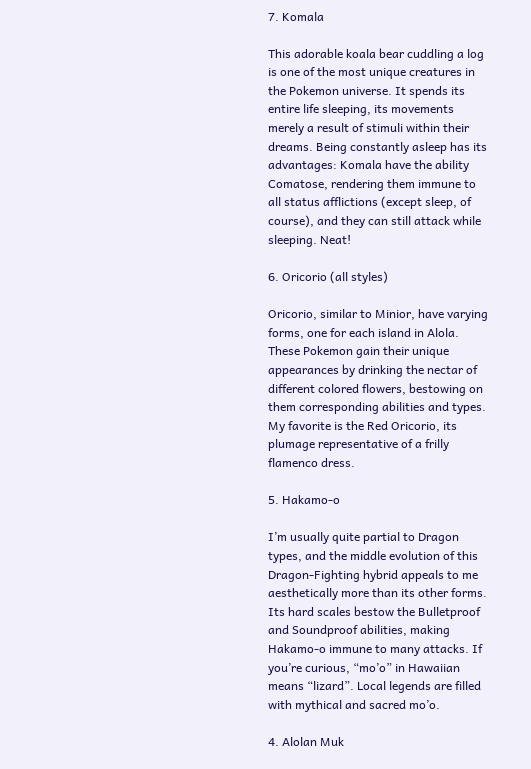7. Komala

This adorable koala bear cuddling a log is one of the most unique creatures in the Pokemon universe. It spends its entire life sleeping, its movements merely a result of stimuli within their dreams. Being constantly asleep has its advantages: Komala have the ability Comatose, rendering them immune to all status afflictions (except sleep, of course), and they can still attack while sleeping. Neat!

6. Oricorio (all styles)

Oricorio, similar to Minior, have varying forms, one for each island in Alola. These Pokemon gain their unique appearances by drinking the nectar of different colored flowers, bestowing on them corresponding abilities and types. My favorite is the Red Oricorio, its plumage representative of a frilly flamenco dress.

5. Hakamo-o

I’m usually quite partial to Dragon types, and the middle evolution of this Dragon-Fighting hybrid appeals to me aesthetically more than its other forms. Its hard scales bestow the Bulletproof and Soundproof abilities, making Hakamo-o immune to many attacks. If you’re curious, “mo’o” in Hawaiian means “lizard”. Local legends are filled with mythical and sacred mo’o.

4. Alolan Muk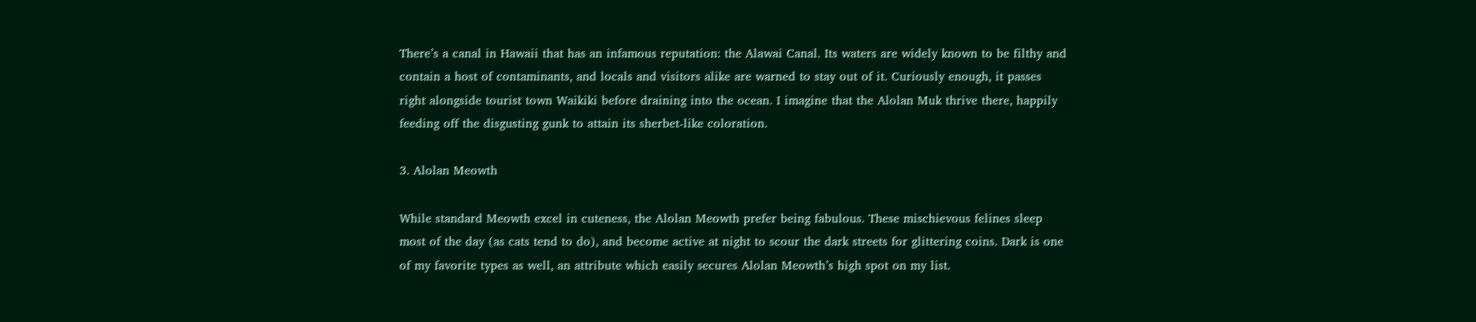There’s a canal in Hawaii that has an infamous reputation: the Alawai Canal. Its waters are widely known to be filthy and contain a host of contaminants, and locals and visitors alike are warned to stay out of it. Curiously enough, it passes right alongside tourist town Waikiki before draining into the ocean. I imagine that the Alolan Muk thrive there, happily feeding off the disgusting gunk to attain its sherbet-like coloration.

3. Alolan Meowth

While standard Meowth excel in cuteness, the Alolan Meowth prefer being fabulous. These mischievous felines sleep most of the day (as cats tend to do), and become active at night to scour the dark streets for glittering coins. Dark is one of my favorite types as well, an attribute which easily secures Alolan Meowth’s high spot on my list.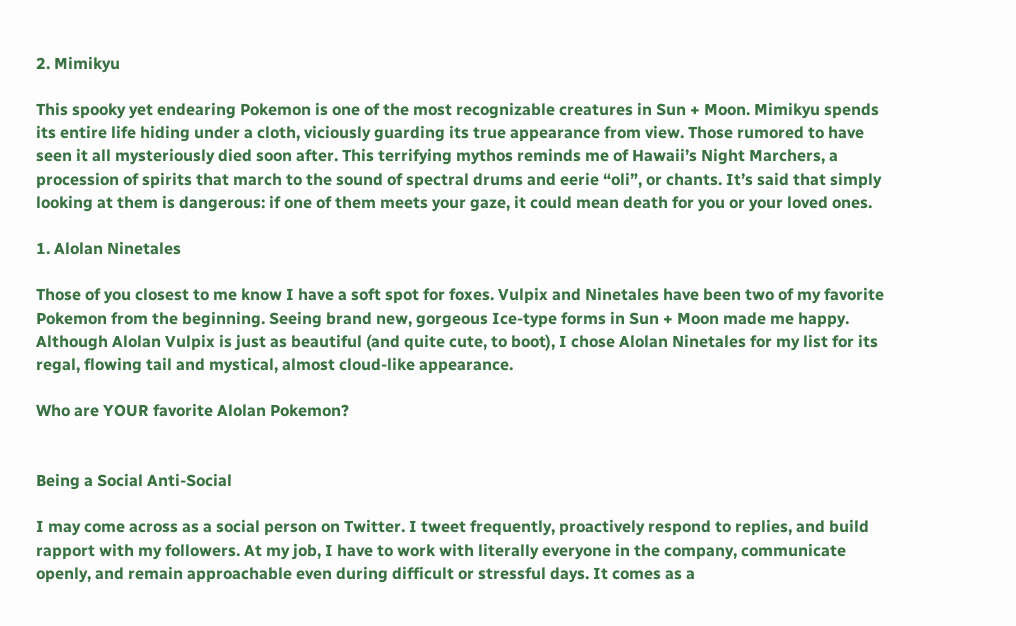2. Mimikyu

This spooky yet endearing Pokemon is one of the most recognizable creatures in Sun + Moon. Mimikyu spends its entire life hiding under a cloth, viciously guarding its true appearance from view. Those rumored to have seen it all mysteriously died soon after. This terrifying mythos reminds me of Hawaii’s Night Marchers, a procession of spirits that march to the sound of spectral drums and eerie “oli”, or chants. It’s said that simply looking at them is dangerous: if one of them meets your gaze, it could mean death for you or your loved ones.

1. Alolan Ninetales

Those of you closest to me know I have a soft spot for foxes. Vulpix and Ninetales have been two of my favorite Pokemon from the beginning. Seeing brand new, gorgeous Ice-type forms in Sun + Moon made me happy. Although Alolan Vulpix is just as beautiful (and quite cute, to boot), I chose Alolan Ninetales for my list for its regal, flowing tail and mystical, almost cloud-like appearance.

Who are YOUR favorite Alolan Pokemon?


Being a Social Anti-Social

I may come across as a social person on Twitter. I tweet frequently, proactively respond to replies, and build rapport with my followers. At my job, I have to work with literally everyone in the company, communicate openly, and remain approachable even during difficult or stressful days. It comes as a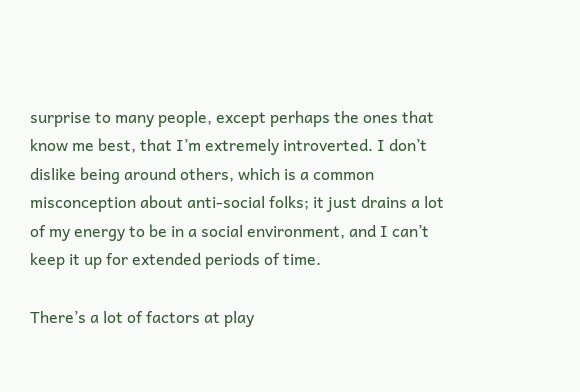surprise to many people, except perhaps the ones that know me best, that I’m extremely introverted. I don’t dislike being around others, which is a common misconception about anti-social folks; it just drains a lot of my energy to be in a social environment, and I can’t keep it up for extended periods of time.

There’s a lot of factors at play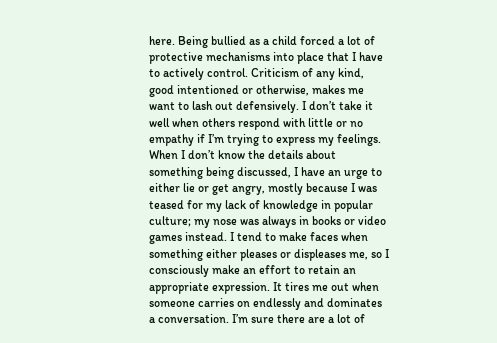here. Being bullied as a child forced a lot of protective mechanisms into place that I have to actively control. Criticism of any kind, good intentioned or otherwise, makes me want to lash out defensively. I don’t take it well when others respond with little or no empathy if I’m trying to express my feelings. When I don’t know the details about something being discussed, I have an urge to either lie or get angry, mostly because I was teased for my lack of knowledge in popular culture; my nose was always in books or video games instead. I tend to make faces when something either pleases or displeases me, so I consciously make an effort to retain an appropriate expression. It tires me out when someone carries on endlessly and dominates a conversation. I’m sure there are a lot of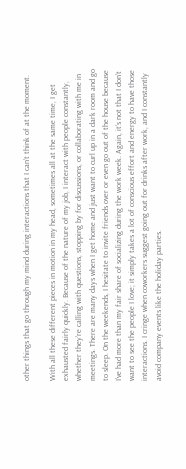other things that go through my mind during interactions that I can’t think of at the moment.

With all these different pieces in motion in my head, sometimes all at the same time, I get exhausted fairly quickly. Because of the nature of my job, I interact with people constantly, whether they’re calling with questions, stopping by for discussions, or collaborating with me in meetings. There are many days when I get home and just want to curl up in a dark room and go to sleep. On the weekends, I hesitate to invite friends over or even go out of the house because I’ve had more than my fair share of socializing during the work week. Again, it’s not that I don’t want to see the people I love; it simply takes a lot of conscious effort and energy to have those interactions. I cringe when coworkers suggest going out for drinks after work, and I constantly avoid company events like the holiday parties.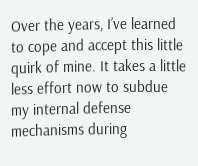Over the years, I’ve learned to cope and accept this little quirk of mine. It takes a little less effort now to subdue my internal defense mechanisms during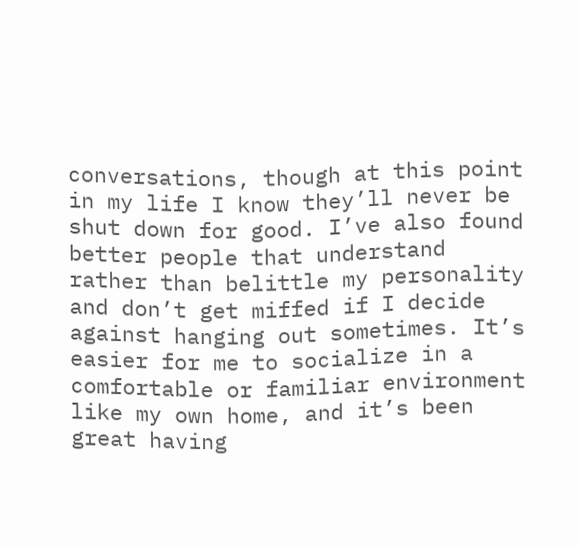conversations, though at this point in my life I know they’ll never be shut down for good. I’ve also found better people that understand rather than belittle my personality and don’t get miffed if I decide against hanging out sometimes. It’s easier for me to socialize in a comfortable or familiar environment like my own home, and it’s been great having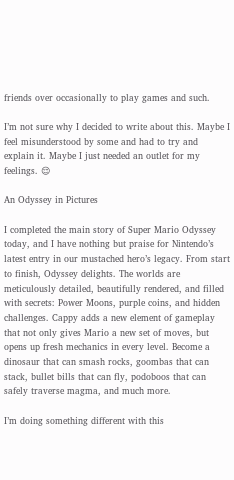friends over occasionally to play games and such.

I’m not sure why I decided to write about this. Maybe I feel misunderstood by some and had to try and explain it. Maybe I just needed an outlet for my feelings. 😌

An Odyssey in Pictures

I completed the main story of Super Mario Odyssey today, and I have nothing but praise for Nintendo’s latest entry in our mustached hero’s legacy. From start to finish, Odyssey delights. The worlds are meticulously detailed, beautifully rendered, and filled with secrets: Power Moons, purple coins, and hidden challenges. Cappy adds a new element of gameplay that not only gives Mario a new set of moves, but opens up fresh mechanics in every level. Become a dinosaur that can smash rocks, goombas that can stack, bullet bills that can fly, podoboos that can safely traverse magma, and much more.

I’m doing something different with this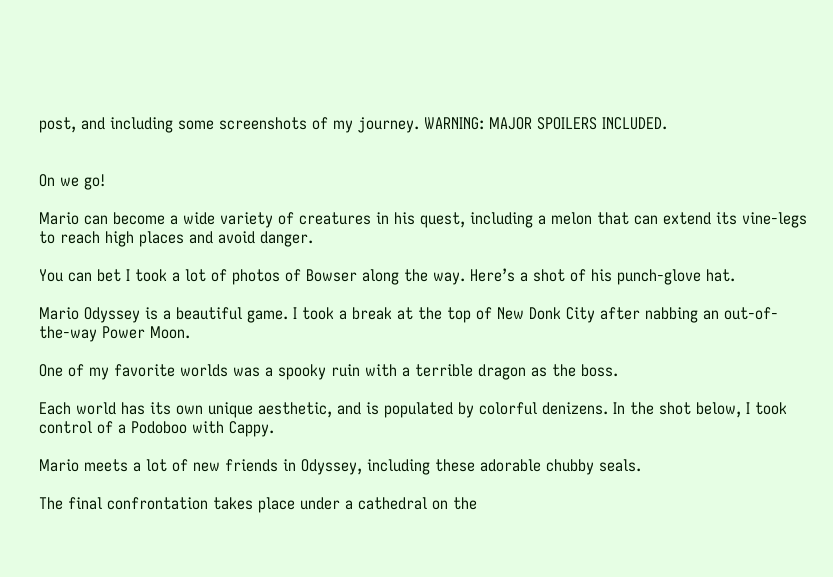post, and including some screenshots of my journey. WARNING: MAJOR SPOILERS INCLUDED.


On we go!

Mario can become a wide variety of creatures in his quest, including a melon that can extend its vine-legs to reach high places and avoid danger.

You can bet I took a lot of photos of Bowser along the way. Here’s a shot of his punch-glove hat.

Mario Odyssey is a beautiful game. I took a break at the top of New Donk City after nabbing an out-of-the-way Power Moon.

One of my favorite worlds was a spooky ruin with a terrible dragon as the boss.

Each world has its own unique aesthetic, and is populated by colorful denizens. In the shot below, I took control of a Podoboo with Cappy.

Mario meets a lot of new friends in Odyssey, including these adorable chubby seals.

The final confrontation takes place under a cathedral on the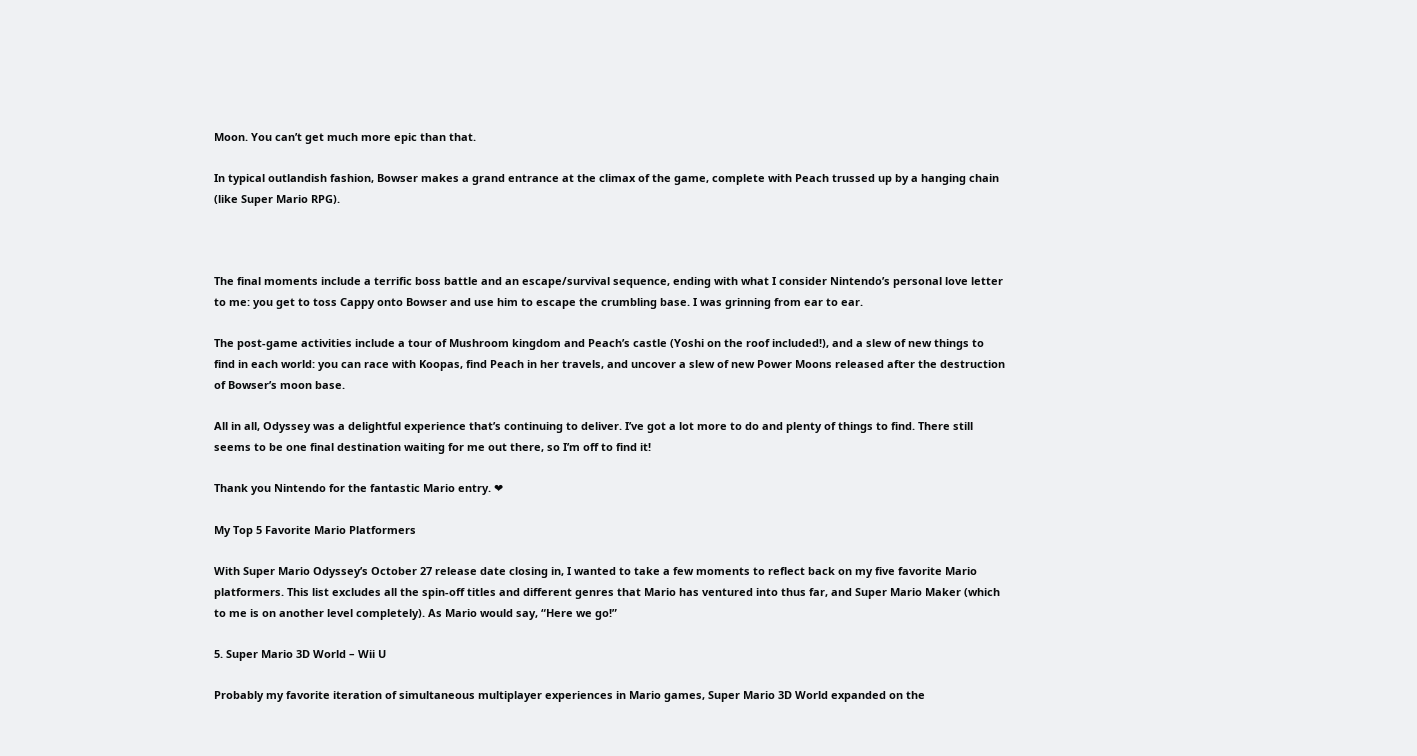Moon. You can’t get much more epic than that.

In typical outlandish fashion, Bowser makes a grand entrance at the climax of the game, complete with Peach trussed up by a hanging chain (like Super Mario RPG).



The final moments include a terrific boss battle and an escape/survival sequence, ending with what I consider Nintendo’s personal love letter to me: you get to toss Cappy onto Bowser and use him to escape the crumbling base. I was grinning from ear to ear.

The post-game activities include a tour of Mushroom kingdom and Peach’s castle (Yoshi on the roof included!), and a slew of new things to find in each world: you can race with Koopas, find Peach in her travels, and uncover a slew of new Power Moons released after the destruction of Bowser’s moon base.

All in all, Odyssey was a delightful experience that’s continuing to deliver. I’ve got a lot more to do and plenty of things to find. There still seems to be one final destination waiting for me out there, so I’m off to find it!

Thank you Nintendo for the fantastic Mario entry. ❤

My Top 5 Favorite Mario Platformers

With Super Mario Odyssey’s October 27 release date closing in, I wanted to take a few moments to reflect back on my five favorite Mario platformers. This list excludes all the spin-off titles and different genres that Mario has ventured into thus far, and Super Mario Maker (which to me is on another level completely). As Mario would say, “Here we go!”

5. Super Mario 3D World – Wii U

Probably my favorite iteration of simultaneous multiplayer experiences in Mario games, Super Mario 3D World expanded on the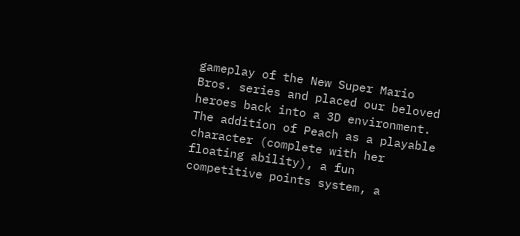gameplay of the New Super Mario Bros. series and placed our beloved heroes back into a 3D environment. The addition of Peach as a playable character (complete with her floating ability), a fun competitive points system, a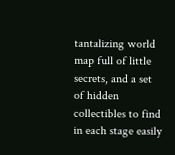tantalizing world map full of little secrets, and a set of hidden collectibles to find in each stage easily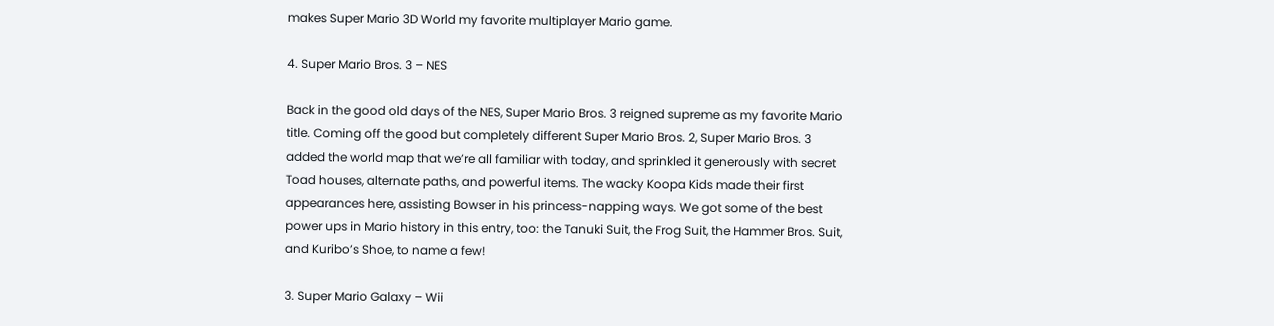makes Super Mario 3D World my favorite multiplayer Mario game.

4. Super Mario Bros. 3 – NES

Back in the good old days of the NES, Super Mario Bros. 3 reigned supreme as my favorite Mario title. Coming off the good but completely different Super Mario Bros. 2, Super Mario Bros. 3 added the world map that we’re all familiar with today, and sprinkled it generously with secret Toad houses, alternate paths, and powerful items. The wacky Koopa Kids made their first appearances here, assisting Bowser in his princess-napping ways. We got some of the best power ups in Mario history in this entry, too: the Tanuki Suit, the Frog Suit, the Hammer Bros. Suit, and Kuribo’s Shoe, to name a few!

3. Super Mario Galaxy – Wii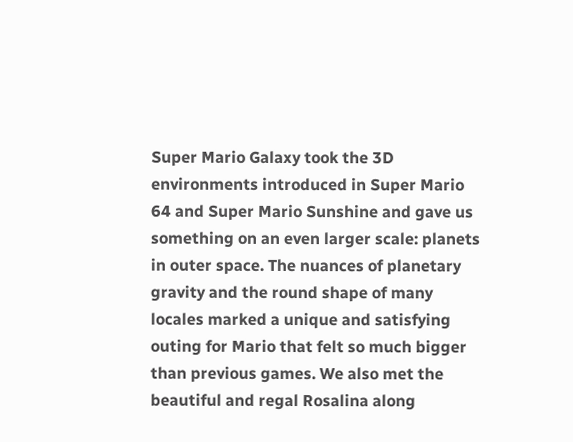Super Mario Galaxy took the 3D environments introduced in Super Mario 64 and Super Mario Sunshine and gave us something on an even larger scale: planets in outer space. The nuances of planetary gravity and the round shape of many locales marked a unique and satisfying outing for Mario that felt so much bigger than previous games. We also met the beautiful and regal Rosalina along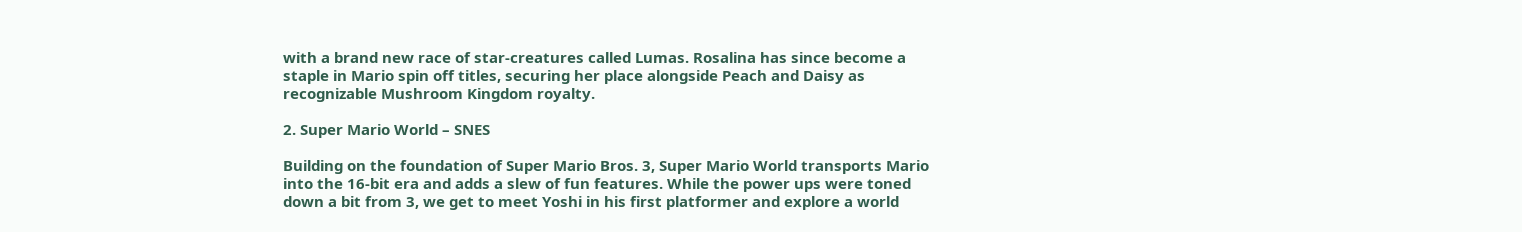with a brand new race of star-creatures called Lumas. Rosalina has since become a staple in Mario spin off titles, securing her place alongside Peach and Daisy as recognizable Mushroom Kingdom royalty.

2. Super Mario World – SNES

Building on the foundation of Super Mario Bros. 3, Super Mario World transports Mario into the 16-bit era and adds a slew of fun features. While the power ups were toned down a bit from 3, we get to meet Yoshi in his first platformer and explore a world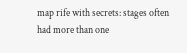map rife with secrets: stages often had more than one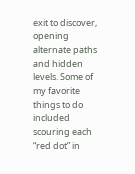exit to discover, opening alternate paths and hidden levels. Some of my favorite things to do included scouring each “red dot” in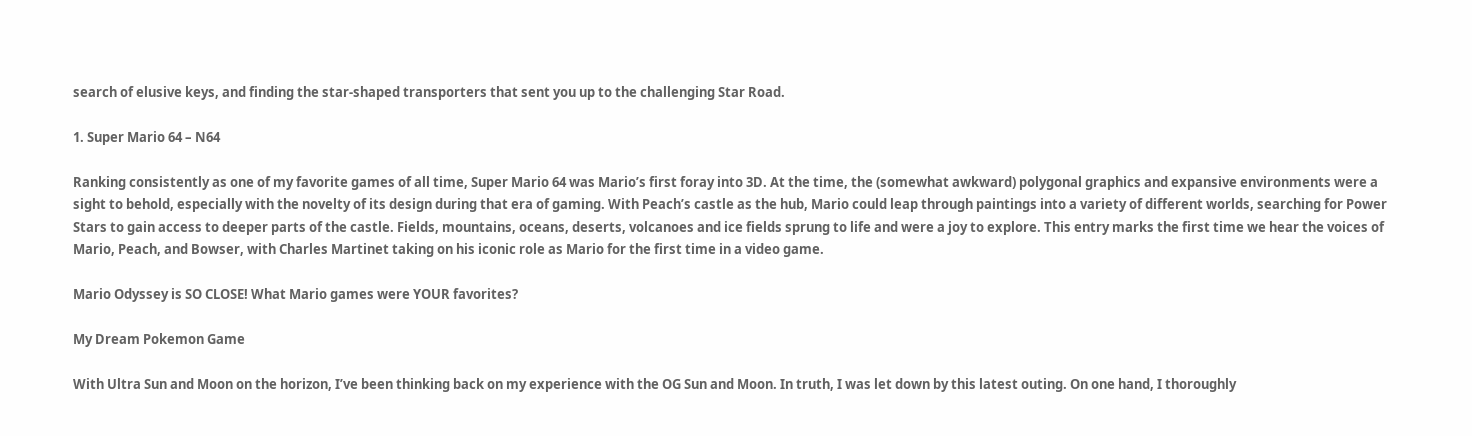search of elusive keys, and finding the star-shaped transporters that sent you up to the challenging Star Road.

1. Super Mario 64 – N64

Ranking consistently as one of my favorite games of all time, Super Mario 64 was Mario’s first foray into 3D. At the time, the (somewhat awkward) polygonal graphics and expansive environments were a sight to behold, especially with the novelty of its design during that era of gaming. With Peach’s castle as the hub, Mario could leap through paintings into a variety of different worlds, searching for Power Stars to gain access to deeper parts of the castle. Fields, mountains, oceans, deserts, volcanoes and ice fields sprung to life and were a joy to explore. This entry marks the first time we hear the voices of Mario, Peach, and Bowser, with Charles Martinet taking on his iconic role as Mario for the first time in a video game.

Mario Odyssey is SO CLOSE! What Mario games were YOUR favorites?

My Dream Pokemon Game

With Ultra Sun and Moon on the horizon, I’ve been thinking back on my experience with the OG Sun and Moon. In truth, I was let down by this latest outing. On one hand, I thoroughly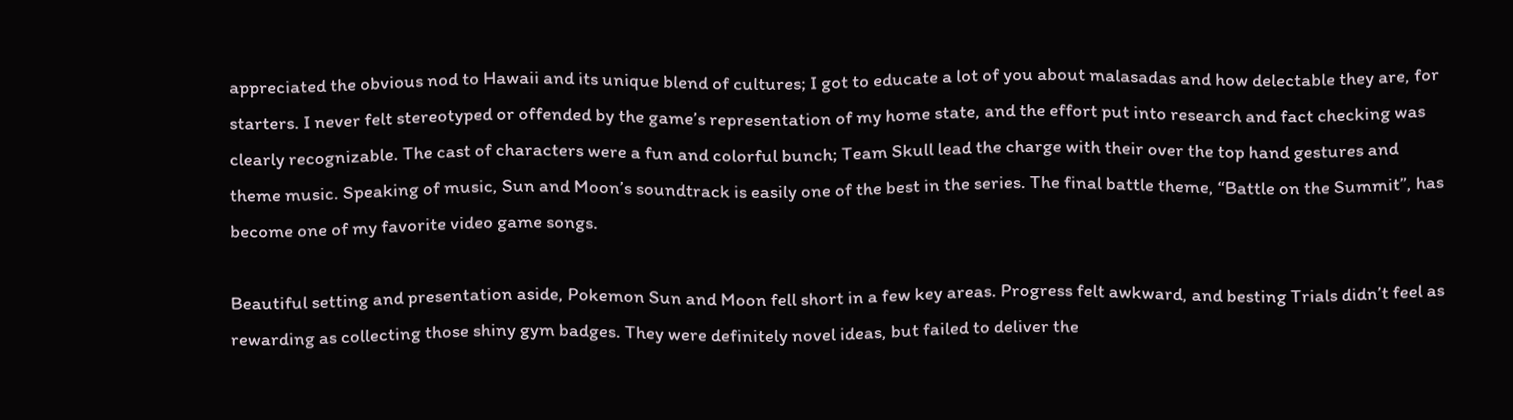appreciated the obvious nod to Hawaii and its unique blend of cultures; I got to educate a lot of you about malasadas and how delectable they are, for starters. I never felt stereotyped or offended by the game’s representation of my home state, and the effort put into research and fact checking was clearly recognizable. The cast of characters were a fun and colorful bunch; Team Skull lead the charge with their over the top hand gestures and theme music. Speaking of music, Sun and Moon’s soundtrack is easily one of the best in the series. The final battle theme, “Battle on the Summit”, has become one of my favorite video game songs.

Beautiful setting and presentation aside, Pokemon Sun and Moon fell short in a few key areas. Progress felt awkward, and besting Trials didn’t feel as rewarding as collecting those shiny gym badges. They were definitely novel ideas, but failed to deliver the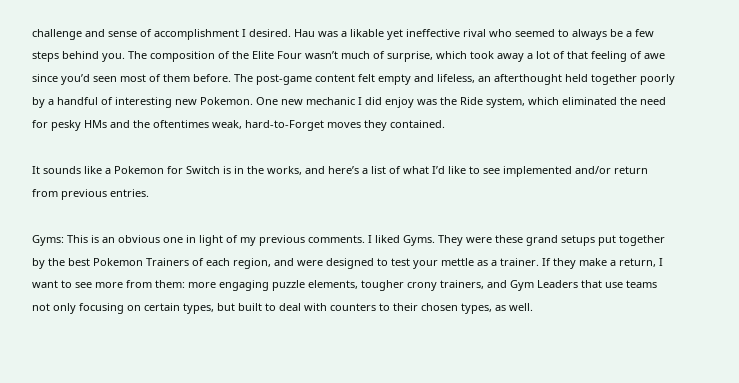challenge and sense of accomplishment I desired. Hau was a likable yet ineffective rival who seemed to always be a few steps behind you. The composition of the Elite Four wasn’t much of surprise, which took away a lot of that feeling of awe since you’d seen most of them before. The post-game content felt empty and lifeless, an afterthought held together poorly by a handful of interesting new Pokemon. One new mechanic I did enjoy was the Ride system, which eliminated the need for pesky HMs and the oftentimes weak, hard-to-Forget moves they contained.

It sounds like a Pokemon for Switch is in the works, and here’s a list of what I’d like to see implemented and/or return from previous entries.

Gyms: This is an obvious one in light of my previous comments. I liked Gyms. They were these grand setups put together by the best Pokemon Trainers of each region, and were designed to test your mettle as a trainer. If they make a return, I want to see more from them: more engaging puzzle elements, tougher crony trainers, and Gym Leaders that use teams not only focusing on certain types, but built to deal with counters to their chosen types, as well.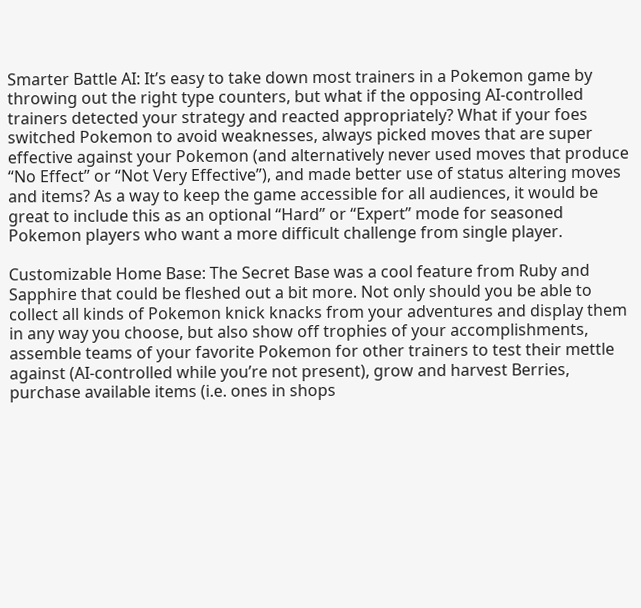Smarter Battle AI: It’s easy to take down most trainers in a Pokemon game by throwing out the right type counters, but what if the opposing AI-controlled trainers detected your strategy and reacted appropriately? What if your foes switched Pokemon to avoid weaknesses, always picked moves that are super effective against your Pokemon (and alternatively never used moves that produce “No Effect” or “Not Very Effective”), and made better use of status altering moves and items? As a way to keep the game accessible for all audiences, it would be great to include this as an optional “Hard” or “Expert” mode for seasoned Pokemon players who want a more difficult challenge from single player.

Customizable Home Base: The Secret Base was a cool feature from Ruby and Sapphire that could be fleshed out a bit more. Not only should you be able to collect all kinds of Pokemon knick knacks from your adventures and display them in any way you choose, but also show off trophies of your accomplishments, assemble teams of your favorite Pokemon for other trainers to test their mettle against (AI-controlled while you’re not present), grow and harvest Berries, purchase available items (i.e. ones in shops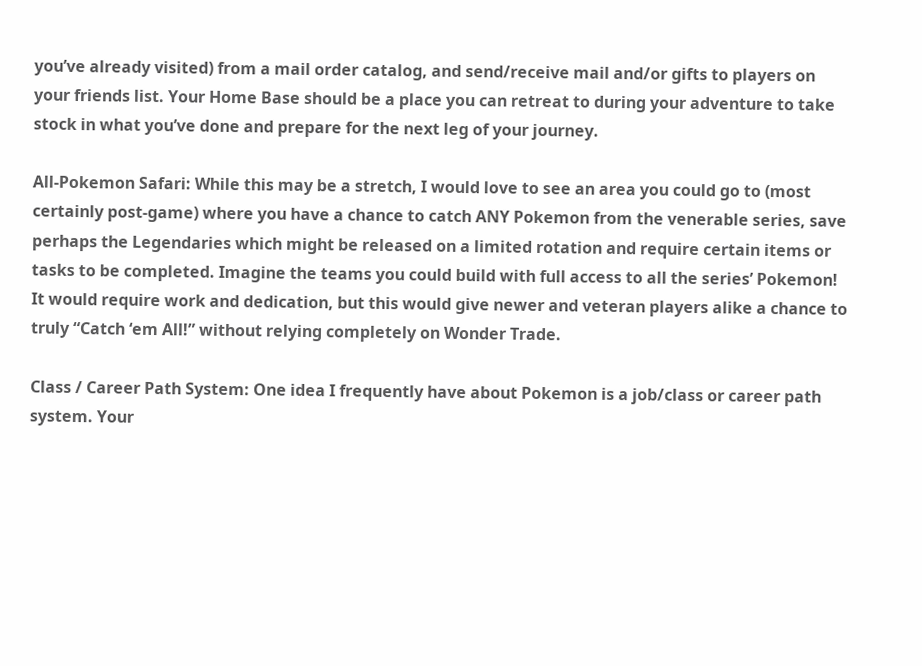you’ve already visited) from a mail order catalog, and send/receive mail and/or gifts to players on your friends list. Your Home Base should be a place you can retreat to during your adventure to take stock in what you’ve done and prepare for the next leg of your journey.

All-Pokemon Safari: While this may be a stretch, I would love to see an area you could go to (most certainly post-game) where you have a chance to catch ANY Pokemon from the venerable series, save perhaps the Legendaries which might be released on a limited rotation and require certain items or tasks to be completed. Imagine the teams you could build with full access to all the series’ Pokemon! It would require work and dedication, but this would give newer and veteran players alike a chance to truly “Catch ‘em All!” without relying completely on Wonder Trade.

Class / Career Path System: One idea I frequently have about Pokemon is a job/class or career path system. Your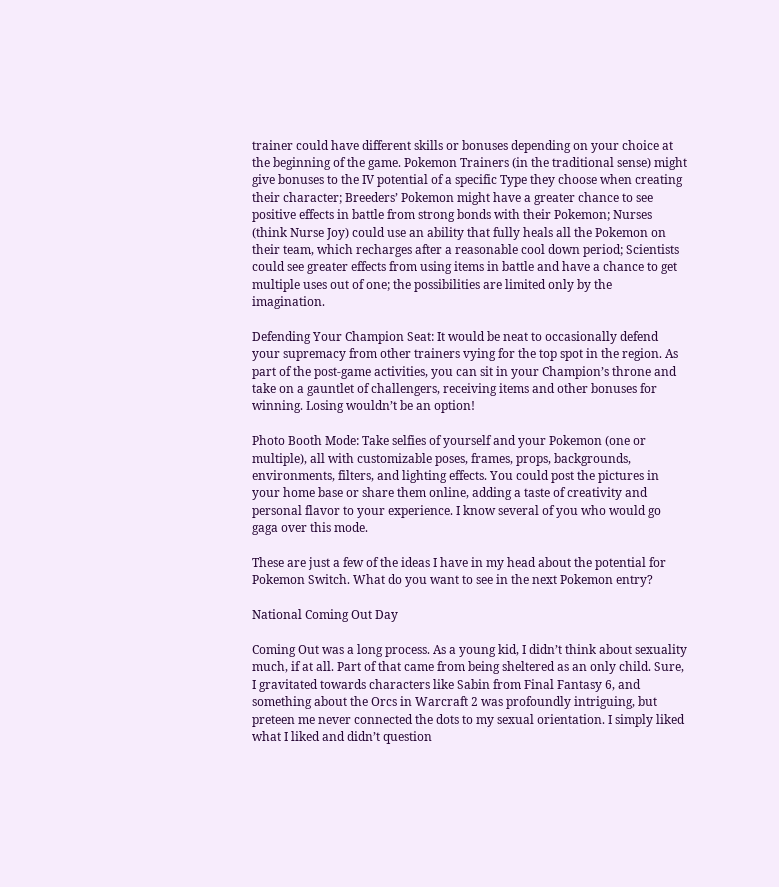trainer could have different skills or bonuses depending on your choice at the beginning of the game. Pokemon Trainers (in the traditional sense) might give bonuses to the IV potential of a specific Type they choose when creating their character; Breeders’ Pokemon might have a greater chance to see positive effects in battle from strong bonds with their Pokemon; Nurses (think Nurse Joy) could use an ability that fully heals all the Pokemon on their team, which recharges after a reasonable cool down period; Scientists could see greater effects from using items in battle and have a chance to get multiple uses out of one; the possibilities are limited only by the imagination.

Defending Your Champion Seat: It would be neat to occasionally defend your supremacy from other trainers vying for the top spot in the region. As part of the post-game activities, you can sit in your Champion’s throne and take on a gauntlet of challengers, receiving items and other bonuses for winning. Losing wouldn’t be an option!

Photo Booth Mode: Take selfies of yourself and your Pokemon (one or multiple), all with customizable poses, frames, props, backgrounds, environments, filters, and lighting effects. You could post the pictures in your home base or share them online, adding a taste of creativity and personal flavor to your experience. I know several of you who would go gaga over this mode.

These are just a few of the ideas I have in my head about the potential for Pokemon Switch. What do you want to see in the next Pokemon entry?

National Coming Out Day

Coming Out was a long process. As a young kid, I didn’t think about sexuality much, if at all. Part of that came from being sheltered as an only child. Sure, I gravitated towards characters like Sabin from Final Fantasy 6, and something about the Orcs in Warcraft 2 was profoundly intriguing, but preteen me never connected the dots to my sexual orientation. I simply liked what I liked and didn’t question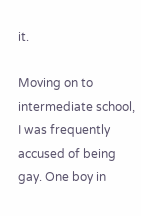it.

Moving on to intermediate school, I was frequently accused of being gay. One boy in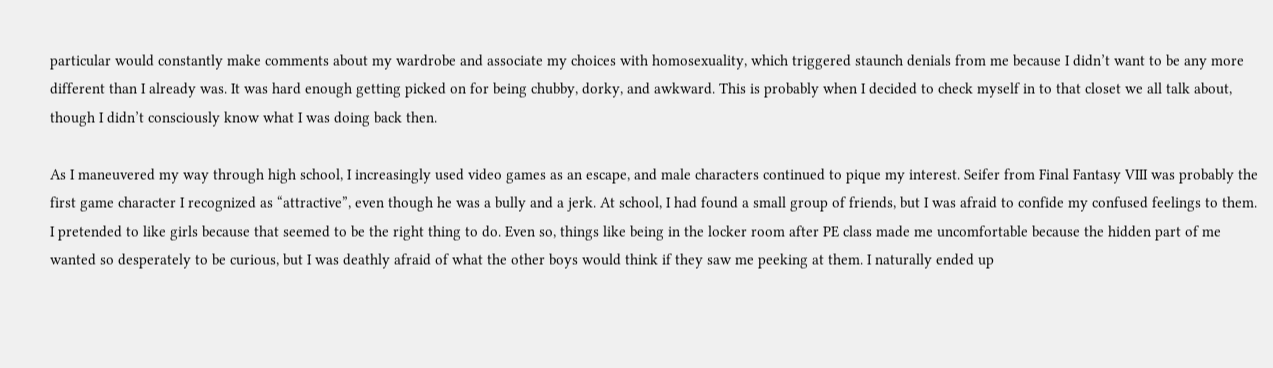particular would constantly make comments about my wardrobe and associate my choices with homosexuality, which triggered staunch denials from me because I didn’t want to be any more different than I already was. It was hard enough getting picked on for being chubby, dorky, and awkward. This is probably when I decided to check myself in to that closet we all talk about, though I didn’t consciously know what I was doing back then.

As I maneuvered my way through high school, I increasingly used video games as an escape, and male characters continued to pique my interest. Seifer from Final Fantasy VIII was probably the first game character I recognized as “attractive”, even though he was a bully and a jerk. At school, I had found a small group of friends, but I was afraid to confide my confused feelings to them. I pretended to like girls because that seemed to be the right thing to do. Even so, things like being in the locker room after PE class made me uncomfortable because the hidden part of me wanted so desperately to be curious, but I was deathly afraid of what the other boys would think if they saw me peeking at them. I naturally ended up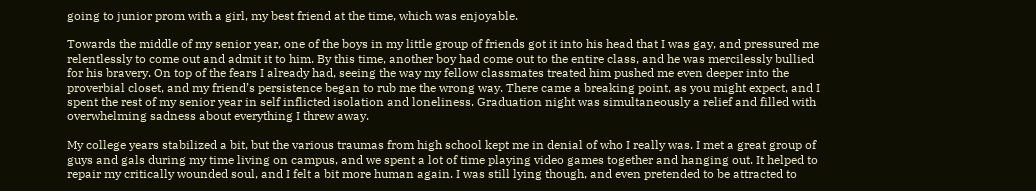going to junior prom with a girl, my best friend at the time, which was enjoyable.

Towards the middle of my senior year, one of the boys in my little group of friends got it into his head that I was gay, and pressured me relentlessly to come out and admit it to him. By this time, another boy had come out to the entire class, and he was mercilessly bullied for his bravery. On top of the fears I already had, seeing the way my fellow classmates treated him pushed me even deeper into the proverbial closet, and my friend’s persistence began to rub me the wrong way. There came a breaking point, as you might expect, and I spent the rest of my senior year in self inflicted isolation and loneliness. Graduation night was simultaneously a relief and filled with overwhelming sadness about everything I threw away.

My college years stabilized a bit, but the various traumas from high school kept me in denial of who I really was. I met a great group of guys and gals during my time living on campus, and we spent a lot of time playing video games together and hanging out. It helped to repair my critically wounded soul, and I felt a bit more human again. I was still lying though, and even pretended to be attracted to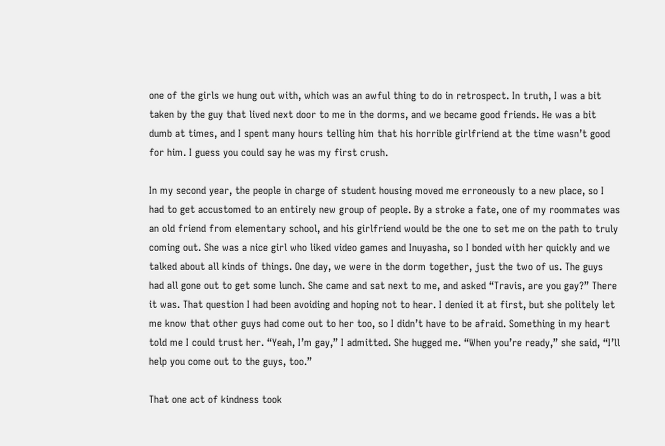one of the girls we hung out with, which was an awful thing to do in retrospect. In truth, I was a bit taken by the guy that lived next door to me in the dorms, and we became good friends. He was a bit dumb at times, and I spent many hours telling him that his horrible girlfriend at the time wasn’t good for him. I guess you could say he was my first crush.

In my second year, the people in charge of student housing moved me erroneously to a new place, so I had to get accustomed to an entirely new group of people. By a stroke a fate, one of my roommates was an old friend from elementary school, and his girlfriend would be the one to set me on the path to truly coming out. She was a nice girl who liked video games and Inuyasha, so I bonded with her quickly and we talked about all kinds of things. One day, we were in the dorm together, just the two of us. The guys had all gone out to get some lunch. She came and sat next to me, and asked “Travis, are you gay?” There it was. That question I had been avoiding and hoping not to hear. I denied it at first, but she politely let me know that other guys had come out to her too, so I didn’t have to be afraid. Something in my heart told me I could trust her. “Yeah, I’m gay,” I admitted. She hugged me. “When you’re ready,” she said, “I’ll help you come out to the guys, too.”

That one act of kindness took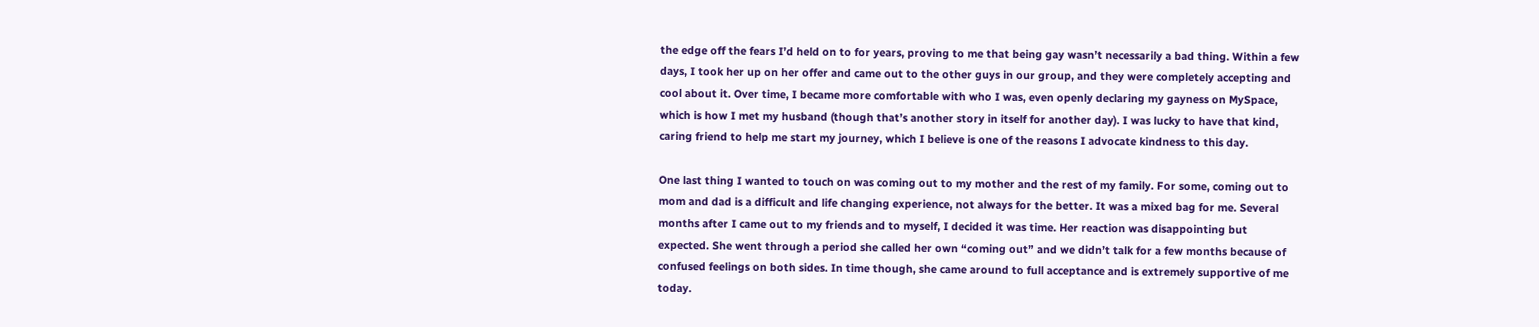the edge off the fears I’d held on to for years, proving to me that being gay wasn’t necessarily a bad thing. Within a few days, I took her up on her offer and came out to the other guys in our group, and they were completely accepting and cool about it. Over time, I became more comfortable with who I was, even openly declaring my gayness on MySpace, which is how I met my husband (though that’s another story in itself for another day). I was lucky to have that kind, caring friend to help me start my journey, which I believe is one of the reasons I advocate kindness to this day.

One last thing I wanted to touch on was coming out to my mother and the rest of my family. For some, coming out to mom and dad is a difficult and life changing experience, not always for the better. It was a mixed bag for me. Several months after I came out to my friends and to myself, I decided it was time. Her reaction was disappointing but expected. She went through a period she called her own “coming out” and we didn’t talk for a few months because of confused feelings on both sides. In time though, she came around to full acceptance and is extremely supportive of me today.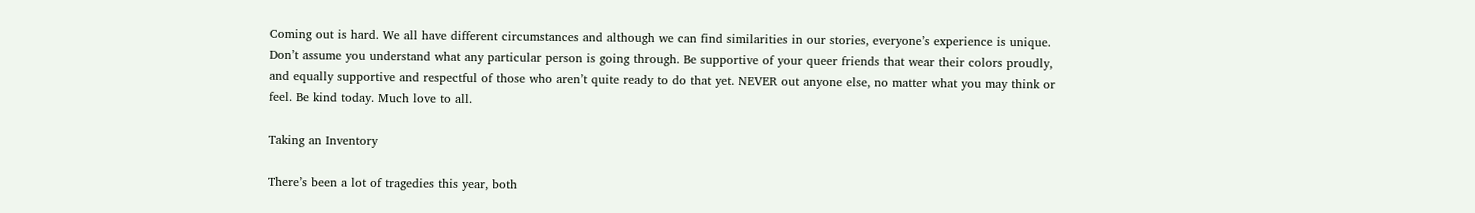Coming out is hard. We all have different circumstances and although we can find similarities in our stories, everyone’s experience is unique. Don’t assume you understand what any particular person is going through. Be supportive of your queer friends that wear their colors proudly, and equally supportive and respectful of those who aren’t quite ready to do that yet. NEVER out anyone else, no matter what you may think or feel. Be kind today. Much love to all.

Taking an Inventory

There’s been a lot of tragedies this year, both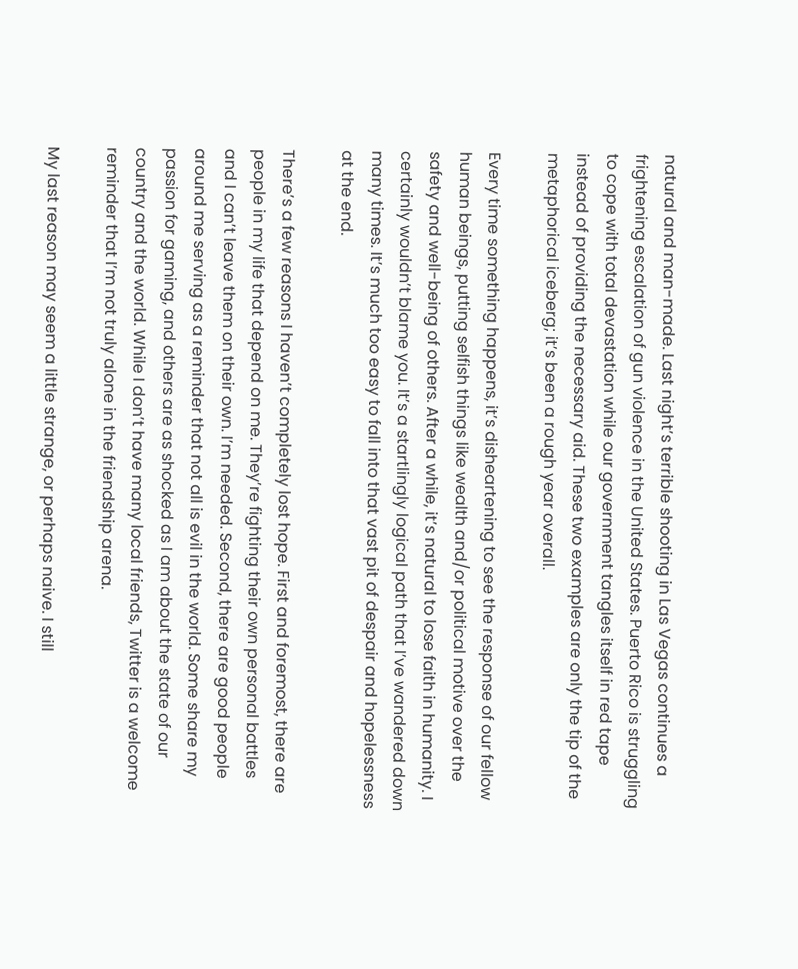natural and man-made. Last night’s terrible shooting in Las Vegas continues a frightening escalation of gun violence in the United States. Puerto Rico is struggling to cope with total devastation while our government tangles itself in red tape instead of providing the necessary aid. These two examples are only the tip of the metaphorical iceberg; it’s been a rough year overall.

Every time something happens, it’s disheartening to see the response of our fellow human beings, putting selfish things like wealth and/or political motive over the safety and well-being of others. After a while, it’s natural to lose faith in humanity. I certainly wouldn’t blame you. It’s a startlingly logical path that I’ve wandered down many times. It’s much too easy to fall into that vast pit of despair and hopelessness at the end.

There’s a few reasons I haven’t completely lost hope. First and foremost, there are people in my life that depend on me. They’re fighting their own personal battles and I can’t leave them on their own. I’m needed. Second, there are good people around me serving as a reminder that not all is evil in the world. Some share my passion for gaming, and others are as shocked as I am about the state of our country and the world. While I don’t have many local friends, Twitter is a welcome reminder that I’m not truly alone in the friendship arena.

My last reason may seem a little strange, or perhaps naive. I still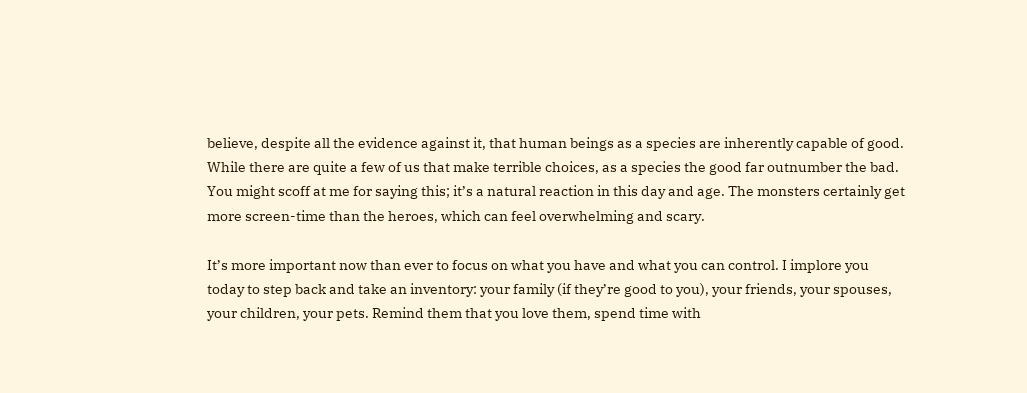believe, despite all the evidence against it, that human beings as a species are inherently capable of good. While there are quite a few of us that make terrible choices, as a species the good far outnumber the bad. You might scoff at me for saying this; it’s a natural reaction in this day and age. The monsters certainly get more screen-time than the heroes, which can feel overwhelming and scary.

It’s more important now than ever to focus on what you have and what you can control. I implore you today to step back and take an inventory: your family (if they’re good to you), your friends, your spouses, your children, your pets. Remind them that you love them, spend time with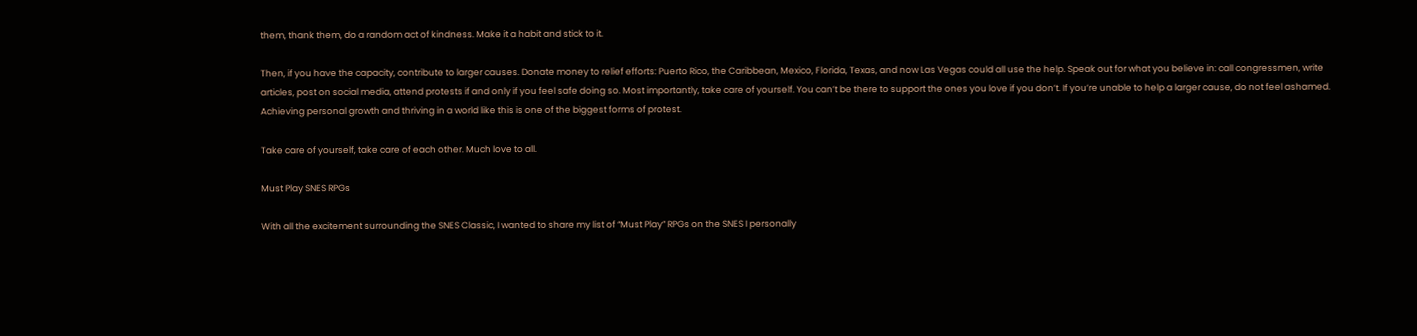them, thank them, do a random act of kindness. Make it a habit and stick to it.

Then, if you have the capacity, contribute to larger causes. Donate money to relief efforts: Puerto Rico, the Caribbean, Mexico, Florida, Texas, and now Las Vegas could all use the help. Speak out for what you believe in: call congressmen, write articles, post on social media, attend protests if and only if you feel safe doing so. Most importantly, take care of yourself. You can’t be there to support the ones you love if you don’t. If you’re unable to help a larger cause, do not feel ashamed. Achieving personal growth and thriving in a world like this is one of the biggest forms of protest.

Take care of yourself, take care of each other. Much love to all.

Must Play SNES RPGs

With all the excitement surrounding the SNES Classic, I wanted to share my list of “Must Play” RPGs on the SNES I personally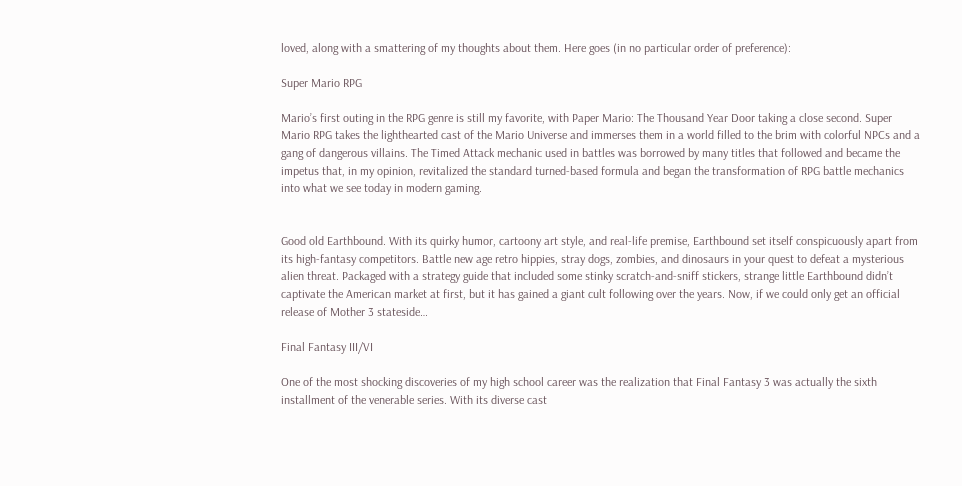loved, along with a smattering of my thoughts about them. Here goes (in no particular order of preference):

Super Mario RPG

Mario’s first outing in the RPG genre is still my favorite, with Paper Mario: The Thousand Year Door taking a close second. Super Mario RPG takes the lighthearted cast of the Mario Universe and immerses them in a world filled to the brim with colorful NPCs and a gang of dangerous villains. The Timed Attack mechanic used in battles was borrowed by many titles that followed and became the impetus that, in my opinion, revitalized the standard turned-based formula and began the transformation of RPG battle mechanics into what we see today in modern gaming.


Good old Earthbound. With its quirky humor, cartoony art style, and real-life premise, Earthbound set itself conspicuously apart from its high-fantasy competitors. Battle new age retro hippies, stray dogs, zombies, and dinosaurs in your quest to defeat a mysterious alien threat. Packaged with a strategy guide that included some stinky scratch-and-sniff stickers, strange little Earthbound didn’t captivate the American market at first, but it has gained a giant cult following over the years. Now, if we could only get an official release of Mother 3 stateside…

Final Fantasy III/VI

One of the most shocking discoveries of my high school career was the realization that Final Fantasy 3 was actually the sixth installment of the venerable series. With its diverse cast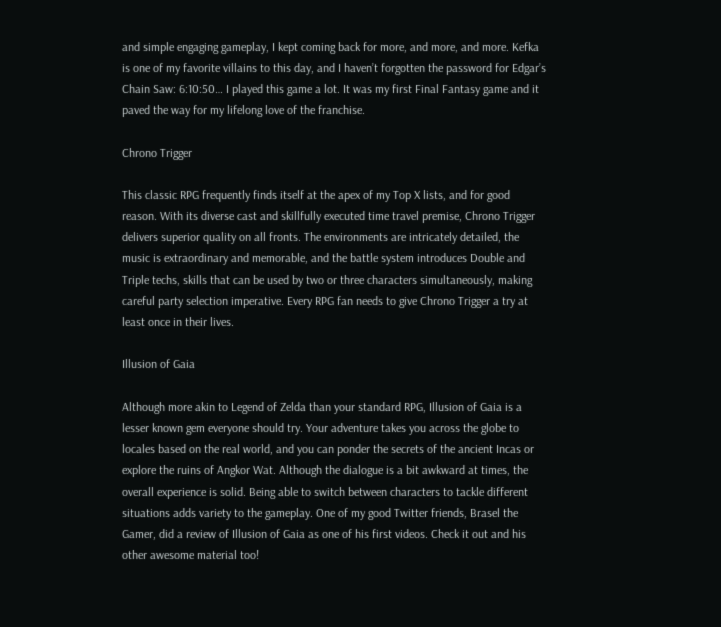and simple engaging gameplay, I kept coming back for more, and more, and more. Kefka is one of my favorite villains to this day, and I haven’t forgotten the password for Edgar’s Chain Saw: 6:10:50… I played this game a lot. It was my first Final Fantasy game and it paved the way for my lifelong love of the franchise.

Chrono Trigger

This classic RPG frequently finds itself at the apex of my Top X lists, and for good reason. With its diverse cast and skillfully executed time travel premise, Chrono Trigger delivers superior quality on all fronts. The environments are intricately detailed, the music is extraordinary and memorable, and the battle system introduces Double and Triple techs, skills that can be used by two or three characters simultaneously, making careful party selection imperative. Every RPG fan needs to give Chrono Trigger a try at least once in their lives.

Illusion of Gaia

Although more akin to Legend of Zelda than your standard RPG, Illusion of Gaia is a lesser known gem everyone should try. Your adventure takes you across the globe to locales based on the real world, and you can ponder the secrets of the ancient Incas or explore the ruins of Angkor Wat. Although the dialogue is a bit awkward at times, the overall experience is solid. Being able to switch between characters to tackle different situations adds variety to the gameplay. One of my good Twitter friends, Brasel the Gamer, did a review of Illusion of Gaia as one of his first videos. Check it out and his other awesome material too!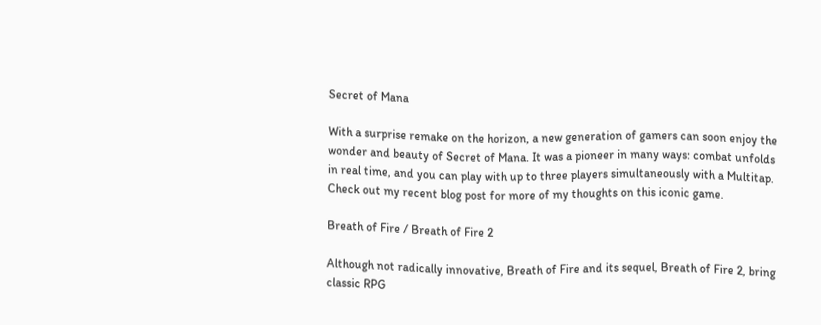Secret of Mana

With a surprise remake on the horizon, a new generation of gamers can soon enjoy the wonder and beauty of Secret of Mana. It was a pioneer in many ways: combat unfolds in real time, and you can play with up to three players simultaneously with a Multitap. Check out my recent blog post for more of my thoughts on this iconic game.

Breath of Fire / Breath of Fire 2

Although not radically innovative, Breath of Fire and its sequel, Breath of Fire 2, bring classic RPG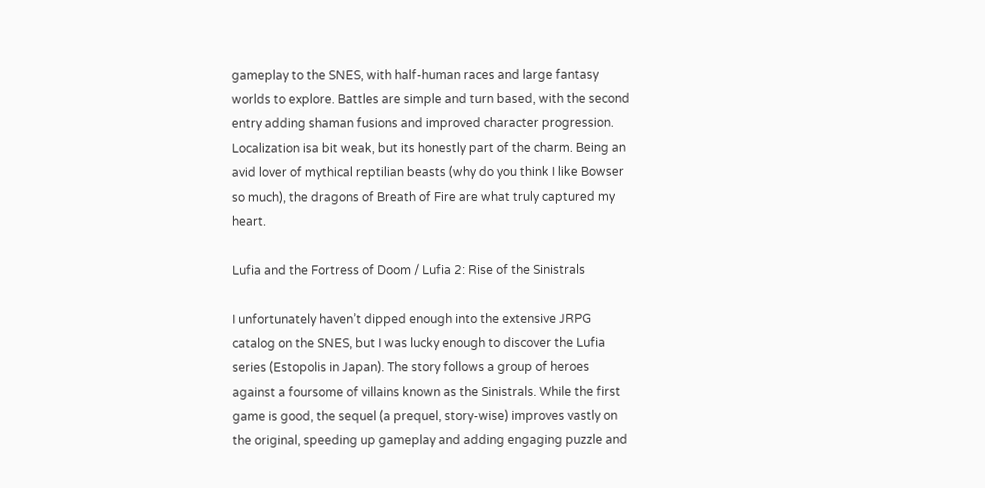gameplay to the SNES, with half-human races and large fantasy worlds to explore. Battles are simple and turn based, with the second entry adding shaman fusions and improved character progression. Localization isa bit weak, but its honestly part of the charm. Being an avid lover of mythical reptilian beasts (why do you think I like Bowser so much), the dragons of Breath of Fire are what truly captured my heart.

Lufia and the Fortress of Doom / Lufia 2: Rise of the Sinistrals

I unfortunately haven’t dipped enough into the extensive JRPG catalog on the SNES, but I was lucky enough to discover the Lufia series (Estopolis in Japan). The story follows a group of heroes against a foursome of villains known as the Sinistrals. While the first game is good, the sequel (a prequel, story-wise) improves vastly on the original, speeding up gameplay and adding engaging puzzle and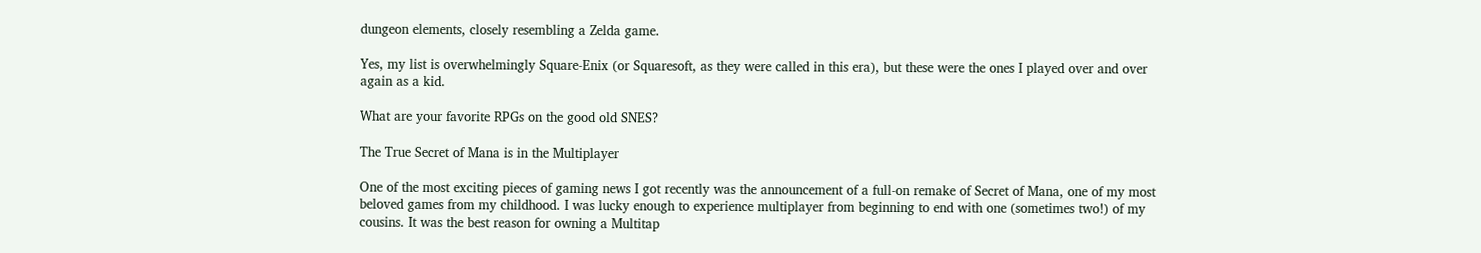dungeon elements, closely resembling a Zelda game.

Yes, my list is overwhelmingly Square-Enix (or Squaresoft, as they were called in this era), but these were the ones I played over and over again as a kid.

What are your favorite RPGs on the good old SNES?

The True Secret of Mana is in the Multiplayer

One of the most exciting pieces of gaming news I got recently was the announcement of a full-on remake of Secret of Mana, one of my most beloved games from my childhood. I was lucky enough to experience multiplayer from beginning to end with one (sometimes two!) of my cousins. It was the best reason for owning a Multitap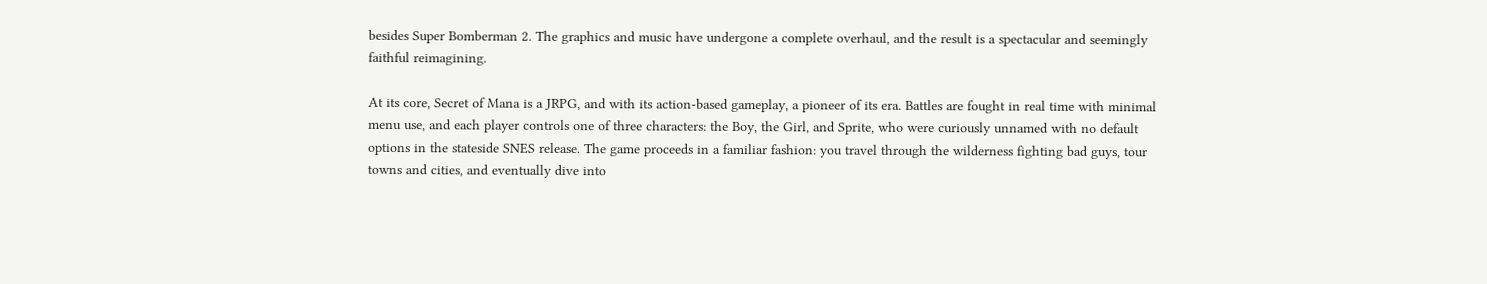besides Super Bomberman 2. The graphics and music have undergone a complete overhaul, and the result is a spectacular and seemingly faithful reimagining.

At its core, Secret of Mana is a JRPG, and with its action-based gameplay, a pioneer of its era. Battles are fought in real time with minimal menu use, and each player controls one of three characters: the Boy, the Girl, and Sprite, who were curiously unnamed with no default options in the stateside SNES release. The game proceeds in a familiar fashion: you travel through the wilderness fighting bad guys, tour towns and cities, and eventually dive into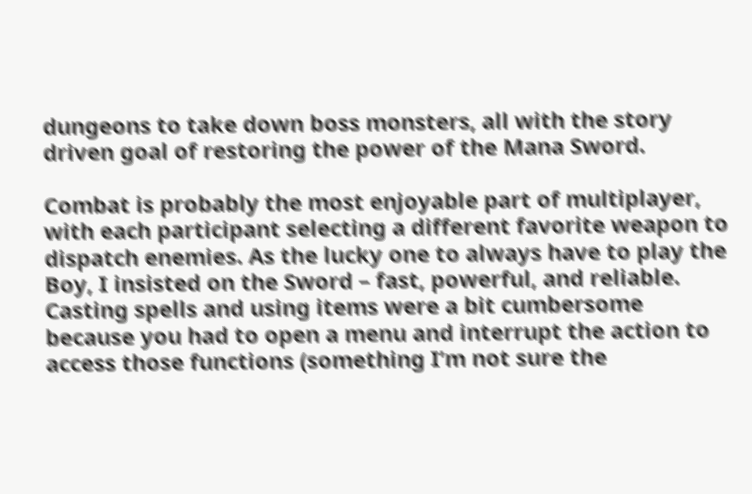dungeons to take down boss monsters, all with the story driven goal of restoring the power of the Mana Sword.

Combat is probably the most enjoyable part of multiplayer, with each participant selecting a different favorite weapon to dispatch enemies. As the lucky one to always have to play the Boy, I insisted on the Sword – fast, powerful, and reliable. Casting spells and using items were a bit cumbersome because you had to open a menu and interrupt the action to access those functions (something I’m not sure the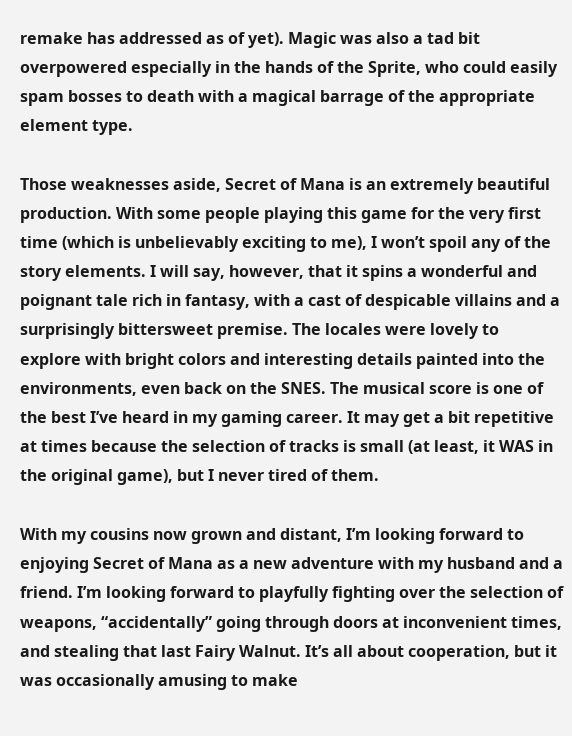remake has addressed as of yet). Magic was also a tad bit overpowered especially in the hands of the Sprite, who could easily spam bosses to death with a magical barrage of the appropriate element type.

Those weaknesses aside, Secret of Mana is an extremely beautiful production. With some people playing this game for the very first time (which is unbelievably exciting to me), I won’t spoil any of the story elements. I will say, however, that it spins a wonderful and poignant tale rich in fantasy, with a cast of despicable villains and a surprisingly bittersweet premise. The locales were lovely to explore with bright colors and interesting details painted into the environments, even back on the SNES. The musical score is one of the best I’ve heard in my gaming career. It may get a bit repetitive at times because the selection of tracks is small (at least, it WAS in the original game), but I never tired of them.

With my cousins now grown and distant, I’m looking forward to enjoying Secret of Mana as a new adventure with my husband and a friend. I’m looking forward to playfully fighting over the selection of weapons, “accidentally” going through doors at inconvenient times, and stealing that last Fairy Walnut. It’s all about cooperation, but it was occasionally amusing to make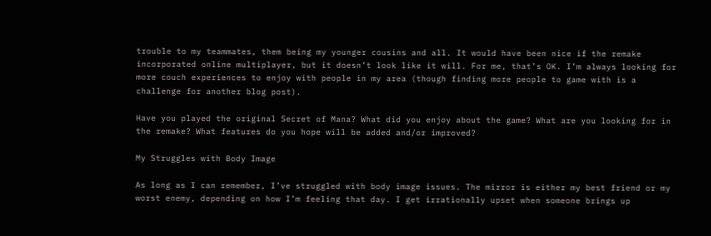trouble to my teammates, them being my younger cousins and all. It would have been nice if the remake incorporated online multiplayer, but it doesn’t look like it will. For me, that’s OK. I’m always looking for more couch experiences to enjoy with people in my area (though finding more people to game with is a challenge for another blog post).

Have you played the original Secret of Mana? What did you enjoy about the game? What are you looking for in the remake? What features do you hope will be added and/or improved?

My Struggles with Body Image

As long as I can remember, I’ve struggled with body image issues. The mirror is either my best friend or my worst enemy, depending on how I’m feeling that day. I get irrationally upset when someone brings up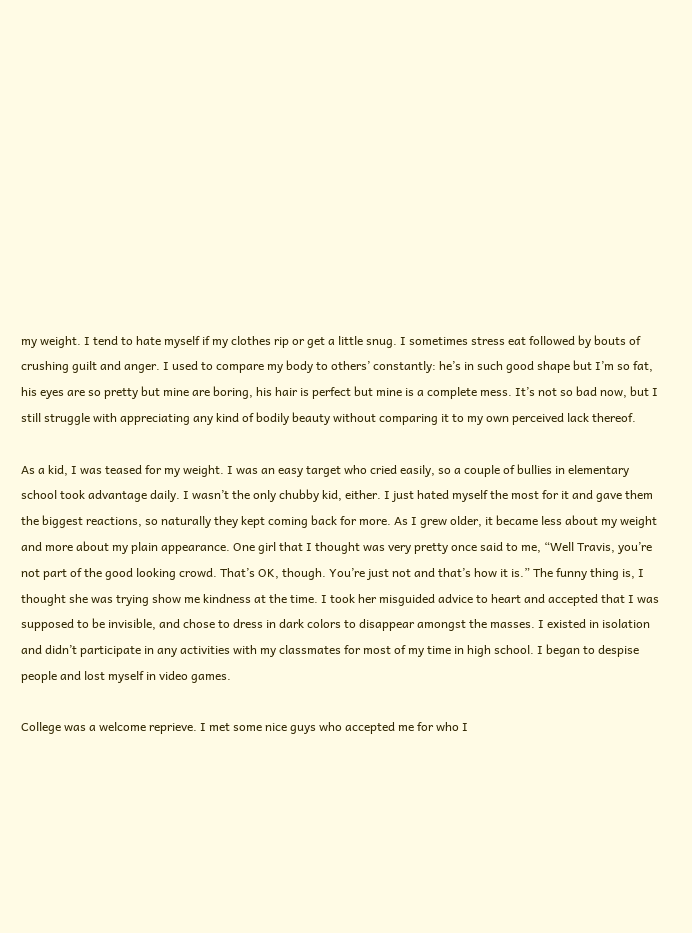my weight. I tend to hate myself if my clothes rip or get a little snug. I sometimes stress eat followed by bouts of crushing guilt and anger. I used to compare my body to others’ constantly: he’s in such good shape but I’m so fat, his eyes are so pretty but mine are boring, his hair is perfect but mine is a complete mess. It’s not so bad now, but I still struggle with appreciating any kind of bodily beauty without comparing it to my own perceived lack thereof.

As a kid, I was teased for my weight. I was an easy target who cried easily, so a couple of bullies in elementary school took advantage daily. I wasn’t the only chubby kid, either. I just hated myself the most for it and gave them the biggest reactions, so naturally they kept coming back for more. As I grew older, it became less about my weight and more about my plain appearance. One girl that I thought was very pretty once said to me, “Well Travis, you’re not part of the good looking crowd. That’s OK, though. You’re just not and that’s how it is.” The funny thing is, I thought she was trying show me kindness at the time. I took her misguided advice to heart and accepted that I was supposed to be invisible, and chose to dress in dark colors to disappear amongst the masses. I existed in isolation and didn’t participate in any activities with my classmates for most of my time in high school. I began to despise people and lost myself in video games.

College was a welcome reprieve. I met some nice guys who accepted me for who I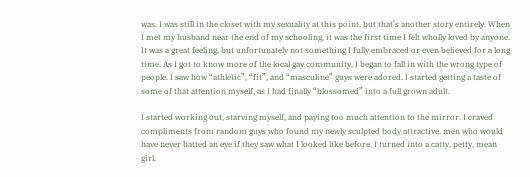was. I was still in the closet with my sexuality at this point, but that’s another story entirely. When I met my husband near the end of my schooling, it was the first time I felt wholly loved by anyone. It was a great feeling, but unfortunately not something I fully embraced or even believed for a long time. As I got to know more of the local gay community, I began to fall in with the wrong type of people. I saw how “athletic”, “fit”, and “masculine” guys were adored. I started getting a taste of some of that attention myself, as I had finally “blossomed” into a full grown adult.

I started working out, starving myself, and paying too much attention to the mirror. I craved compliments from random guys who found my newly sculpted body attractive, men who would have never batted an eye if they saw what I looked like before. I turned into a catty, petty, mean girl,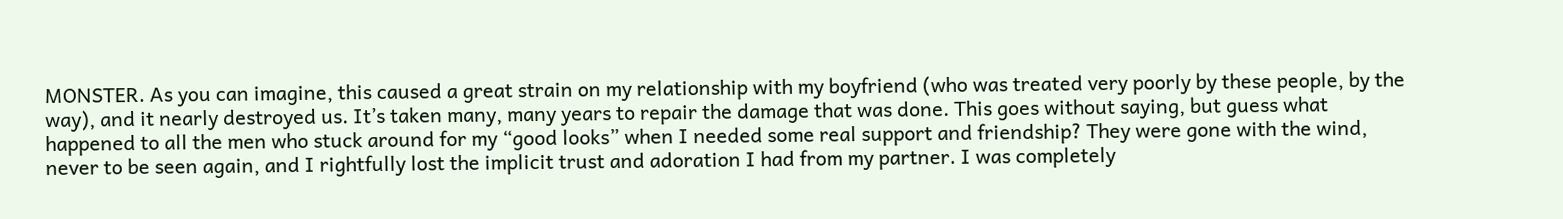MONSTER. As you can imagine, this caused a great strain on my relationship with my boyfriend (who was treated very poorly by these people, by the way), and it nearly destroyed us. It’s taken many, many years to repair the damage that was done. This goes without saying, but guess what happened to all the men who stuck around for my “good looks” when I needed some real support and friendship? They were gone with the wind, never to be seen again, and I rightfully lost the implicit trust and adoration I had from my partner. I was completely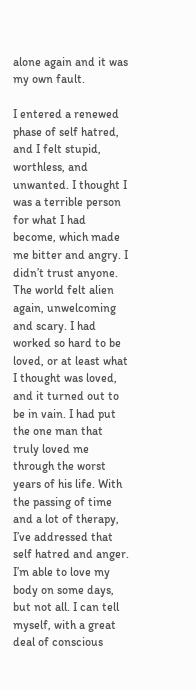alone again and it was my own fault.

I entered a renewed phase of self hatred, and I felt stupid, worthless, and unwanted. I thought I was a terrible person for what I had become, which made me bitter and angry. I didn’t trust anyone. The world felt alien again, unwelcoming and scary. I had worked so hard to be loved, or at least what I thought was loved, and it turned out to be in vain. I had put the one man that truly loved me through the worst years of his life. With the passing of time and a lot of therapy, I’ve addressed that self hatred and anger. I’m able to love my body on some days, but not all. I can tell myself, with a great deal of conscious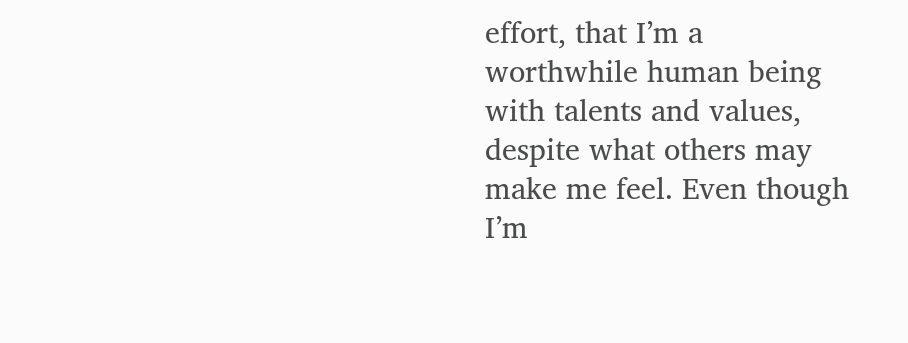effort, that I’m a worthwhile human being with talents and values, despite what others may make me feel. Even though I’m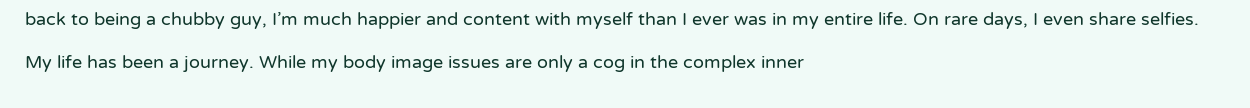back to being a chubby guy, I’m much happier and content with myself than I ever was in my entire life. On rare days, I even share selfies.

My life has been a journey. While my body image issues are only a cog in the complex inner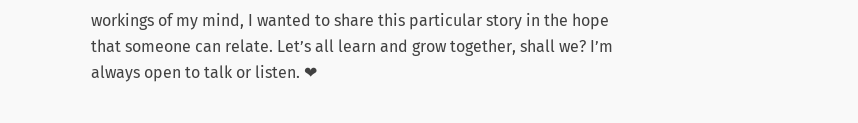workings of my mind, I wanted to share this particular story in the hope that someone can relate. Let’s all learn and grow together, shall we? I’m always open to talk or listen. ❤